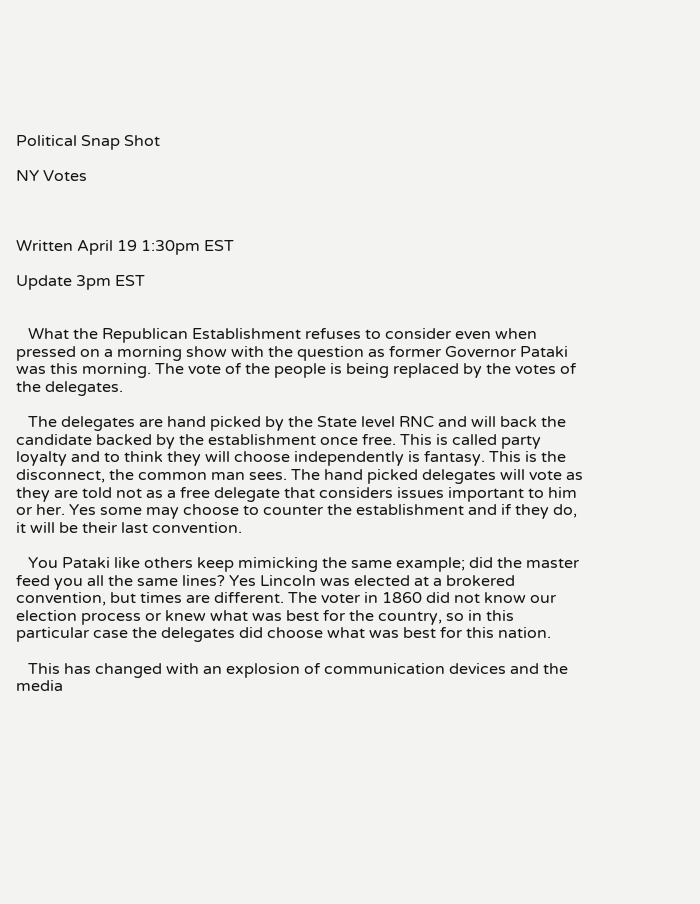Political Snap Shot

NY Votes



Written April 19 1:30pm EST

Update 3pm EST


   What the Republican Establishment refuses to consider even when pressed on a morning show with the question as former Governor Pataki was this morning. The vote of the people is being replaced by the votes of the delegates.

   The delegates are hand picked by the State level RNC and will back the candidate backed by the establishment once free. This is called party loyalty and to think they will choose independently is fantasy. This is the disconnect, the common man sees. The hand picked delegates will vote as they are told not as a free delegate that considers issues important to him or her. Yes some may choose to counter the establishment and if they do, it will be their last convention.

   You Pataki like others keep mimicking the same example; did the master feed you all the same lines? Yes Lincoln was elected at a brokered convention, but times are different. The voter in 1860 did not know our election process or knew what was best for the country, so in this particular case the delegates did choose what was best for this nation.

   This has changed with an explosion of communication devices and the media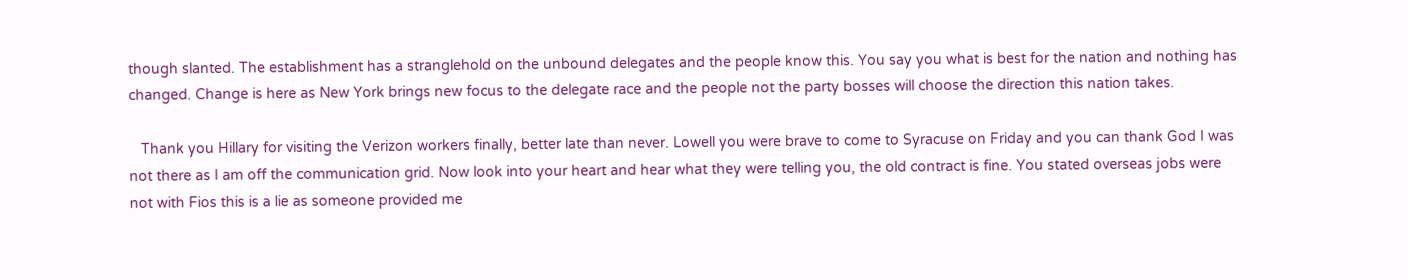though slanted. The establishment has a stranglehold on the unbound delegates and the people know this. You say you what is best for the nation and nothing has changed. Change is here as New York brings new focus to the delegate race and the people not the party bosses will choose the direction this nation takes.

   Thank you Hillary for visiting the Verizon workers finally, better late than never. Lowell you were brave to come to Syracuse on Friday and you can thank God I was not there as I am off the communication grid. Now look into your heart and hear what they were telling you, the old contract is fine. You stated overseas jobs were not with Fios this is a lie as someone provided me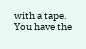with a tape. You have the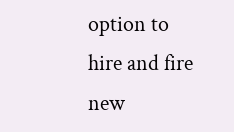option to hire and fire new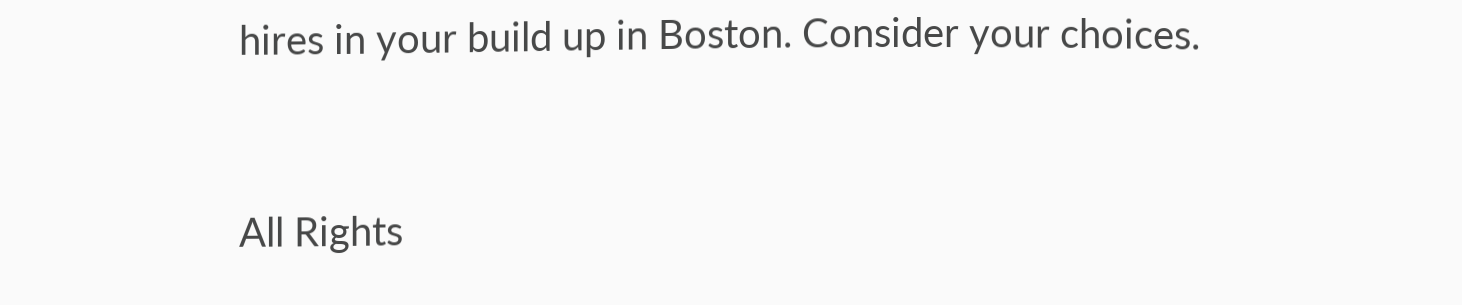hires in your build up in Boston. Consider your choices.


All Rights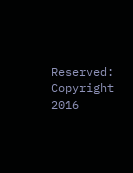Reserved: Copyright 2016